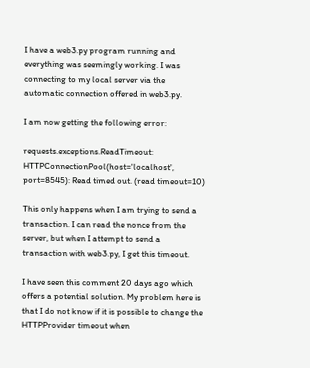I have a web3.py program running and everything was seemingly working. I was connecting to my local server via the automatic connection offered in web3.py.

I am now getting the following error:

requests.exceptions.ReadTimeout: HTTPConnectionPool(host='localhost', port=8545): Read timed out. (read timeout=10)

This only happens when I am trying to send a transaction. I can read the nonce from the server, but when I attempt to send a transaction with web3.py, I get this timeout.

I have seen this comment 20 days ago which offers a potential solution. My problem here is that I do not know if it is possible to change the HTTPProvider timeout when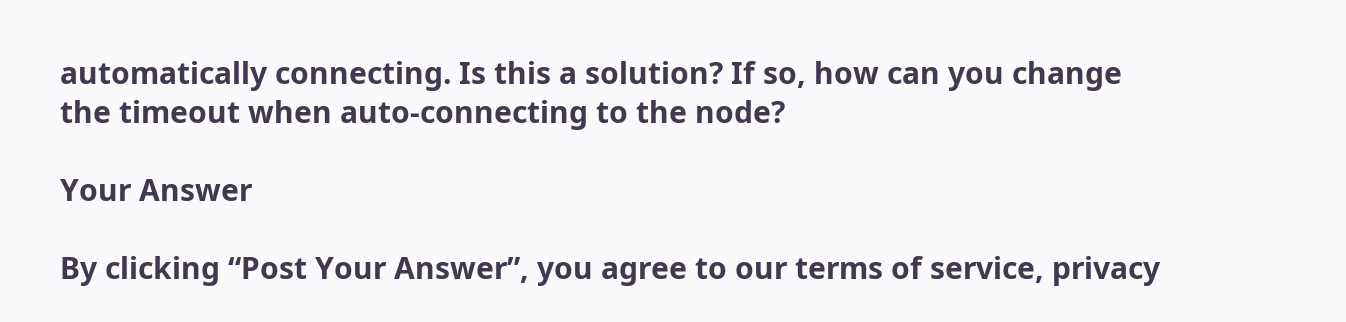automatically connecting. Is this a solution? If so, how can you change the timeout when auto-connecting to the node?

Your Answer

By clicking “Post Your Answer”, you agree to our terms of service, privacy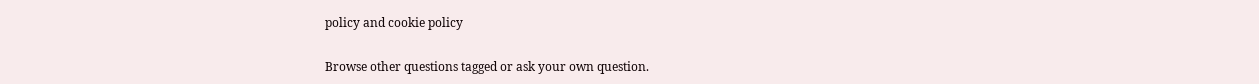policy and cookie policy

Browse other questions tagged or ask your own question.